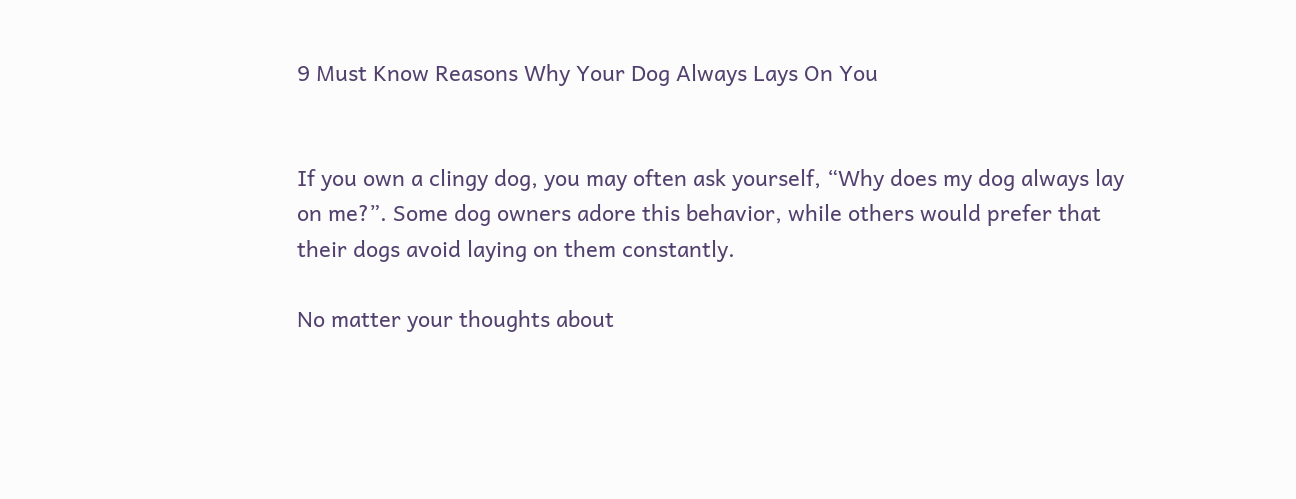9 Must Know Reasons Why Your Dog Always Lays On You


If you own a clingy dog, you may often ask yourself, “Why does my dog always lay on me?”. Some dog owners adore this behavior, while others would prefer that their dogs avoid laying on them constantly.

No matter your thoughts about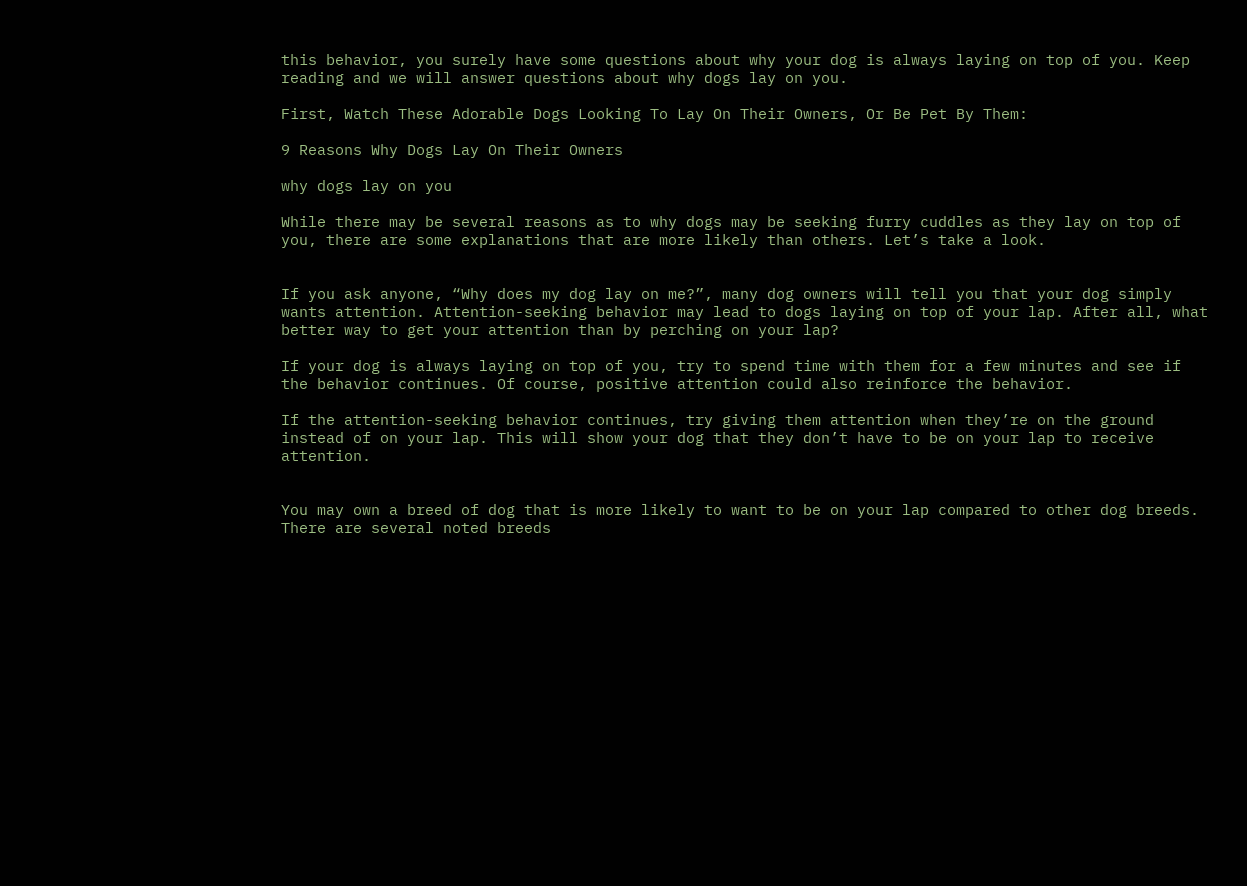this behavior, you surely have some questions about why your dog is always laying on top of you. Keep reading and we will answer questions about why dogs lay on you.

First, Watch These Adorable Dogs Looking To Lay On Their Owners, Or Be Pet By Them:

9 Reasons Why Dogs Lay On Their Owners

why dogs lay on you

While there may be several reasons as to why dogs may be seeking furry cuddles as they lay on top of you, there are some explanations that are more likely than others. Let’s take a look.


If you ask anyone, “Why does my dog lay on me?”, many dog owners will tell you that your dog simply wants attention. Attention-seeking behavior may lead to dogs laying on top of your lap. After all, what better way to get your attention than by perching on your lap?

If your dog is always laying on top of you, try to spend time with them for a few minutes and see if the behavior continues. Of course, positive attention could also reinforce the behavior.

If the attention-seeking behavior continues, try giving them attention when they’re on the ground instead of on your lap. This will show your dog that they don’t have to be on your lap to receive attention.


You may own a breed of dog that is more likely to want to be on your lap compared to other dog breeds. There are several noted breeds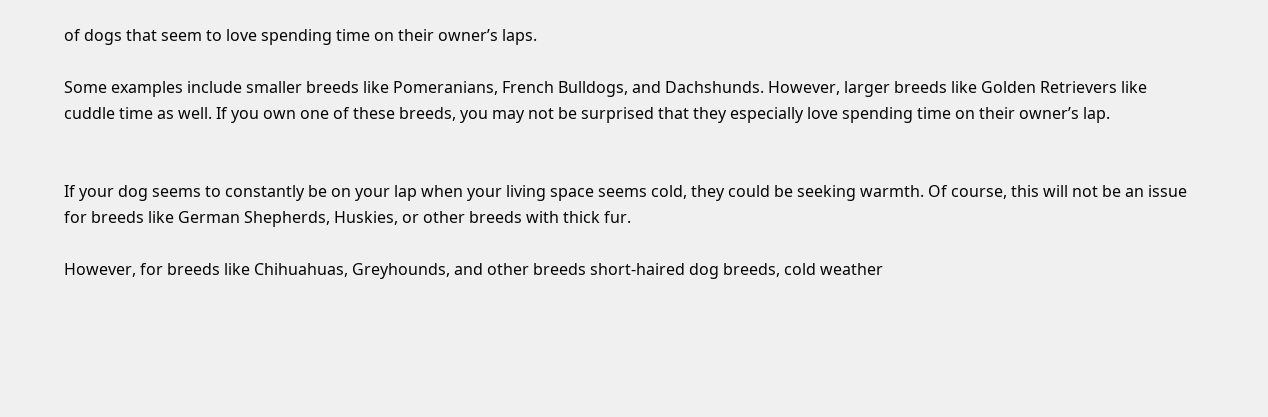of dogs that seem to love spending time on their owner’s laps.

Some examples include smaller breeds like Pomeranians, French Bulldogs, and Dachshunds. However, larger breeds like Golden Retrievers like cuddle time as well. If you own one of these breeds, you may not be surprised that they especially love spending time on their owner’s lap.


If your dog seems to constantly be on your lap when your living space seems cold, they could be seeking warmth. Of course, this will not be an issue for breeds like German Shepherds, Huskies, or other breeds with thick fur.

However, for breeds like Chihuahuas, Greyhounds, and other breeds short-haired dog breeds, cold weather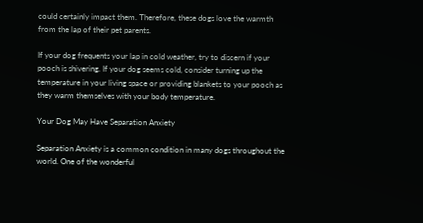could certainly impact them. Therefore, these dogs love the warmth from the lap of their pet parents.

If your dog frequents your lap in cold weather, try to discern if your pooch is shivering. If your dog seems cold, consider turning up the temperature in your living space or providing blankets to your pooch as they warm themselves with your body temperature.

Your Dog May Have Separation Anxiety

Separation Anxiety is a common condition in many dogs throughout the world. One of the wonderful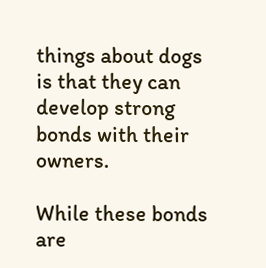things about dogs is that they can develop strong bonds with their owners.

While these bonds are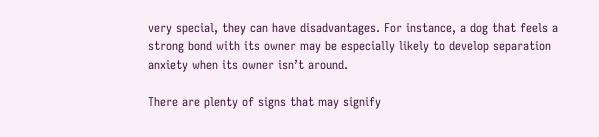very special, they can have disadvantages. For instance, a dog that feels a strong bond with its owner may be especially likely to develop separation anxiety when its owner isn’t around.

There are plenty of signs that may signify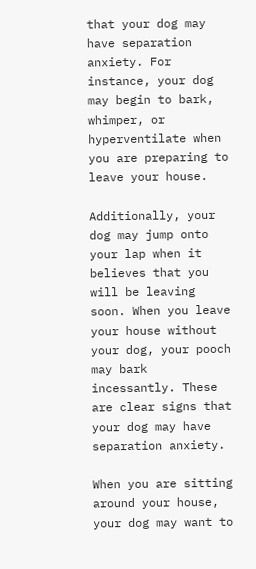that your dog may have separation anxiety. For instance, your dog may begin to bark, whimper, or hyperventilate when you are preparing to leave your house.

Additionally, your dog may jump onto your lap when it believes that you will be leaving soon. When you leave your house without your dog, your pooch may bark incessantly. These are clear signs that your dog may have separation anxiety.

When you are sitting around your house, your dog may want to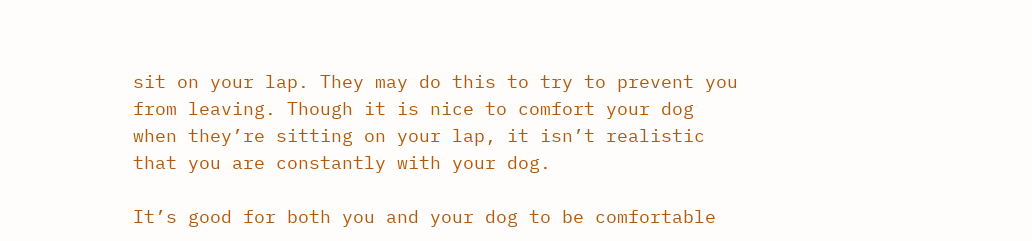sit on your lap. They may do this to try to prevent you from leaving. Though it is nice to comfort your dog when they’re sitting on your lap, it isn’t realistic that you are constantly with your dog.

It’s good for both you and your dog to be comfortable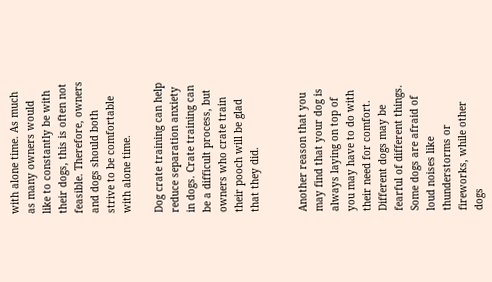with alone time. As much as many owners would like to constantly be with their dogs, this is often not feasible. Therefore, owners and dogs should both strive to be comfortable with alone time.

Dog crate training can help reduce separation anxiety in dogs. Crate training can be a difficult process, but owners who crate train their pooch will be glad that they did.


Another reason that you may find that your dog is always laying on top of you may have to do with their need for comfort. Different dogs may be fearful of different things. Some dogs are afraid of loud noises like thunderstorms or fireworks, while other dogs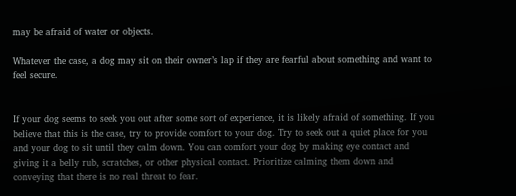may be afraid of water or objects.

Whatever the case, a dog may sit on their owner’s lap if they are fearful about something and want to feel secure.


If your dog seems to seek you out after some sort of experience, it is likely afraid of something. If you believe that this is the case, try to provide comfort to your dog. Try to seek out a quiet place for you and your dog to sit until they calm down. You can comfort your dog by making eye contact and giving it a belly rub, scratches, or other physical contact. Prioritize calming them down and conveying that there is no real threat to fear.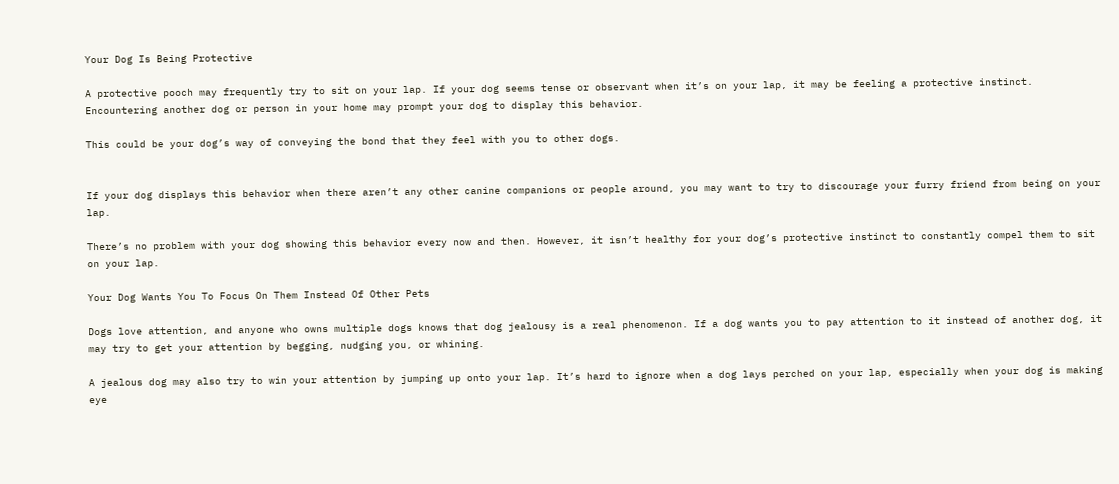Your Dog Is Being Protective

A protective pooch may frequently try to sit on your lap. If your dog seems tense or observant when it’s on your lap, it may be feeling a protective instinct. Encountering another dog or person in your home may prompt your dog to display this behavior.

This could be your dog’s way of conveying the bond that they feel with you to other dogs.


If your dog displays this behavior when there aren’t any other canine companions or people around, you may want to try to discourage your furry friend from being on your lap.

There’s no problem with your dog showing this behavior every now and then. However, it isn’t healthy for your dog’s protective instinct to constantly compel them to sit on your lap.

Your Dog Wants You To Focus On Them Instead Of Other Pets

Dogs love attention, and anyone who owns multiple dogs knows that dog jealousy is a real phenomenon. If a dog wants you to pay attention to it instead of another dog, it may try to get your attention by begging, nudging you, or whining.

A jealous dog may also try to win your attention by jumping up onto your lap. It’s hard to ignore when a dog lays perched on your lap, especially when your dog is making eye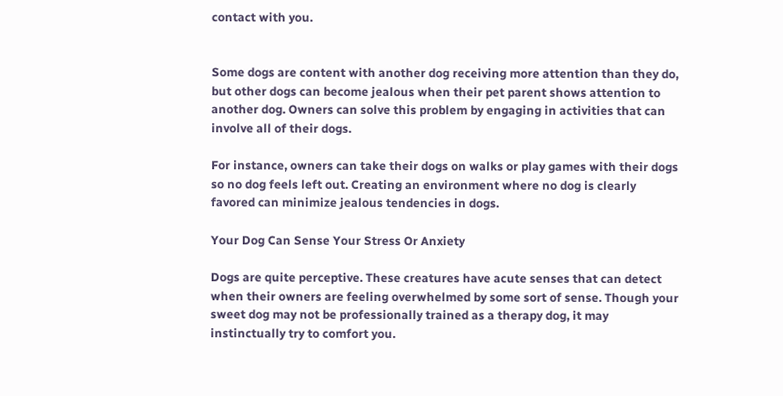contact with you.


Some dogs are content with another dog receiving more attention than they do, but other dogs can become jealous when their pet parent shows attention to another dog. Owners can solve this problem by engaging in activities that can involve all of their dogs.

For instance, owners can take their dogs on walks or play games with their dogs so no dog feels left out. Creating an environment where no dog is clearly favored can minimize jealous tendencies in dogs.

Your Dog Can Sense Your Stress Or Anxiety

Dogs are quite perceptive. These creatures have acute senses that can detect when their owners are feeling overwhelmed by some sort of sense. Though your sweet dog may not be professionally trained as a therapy dog, it may instinctually try to comfort you.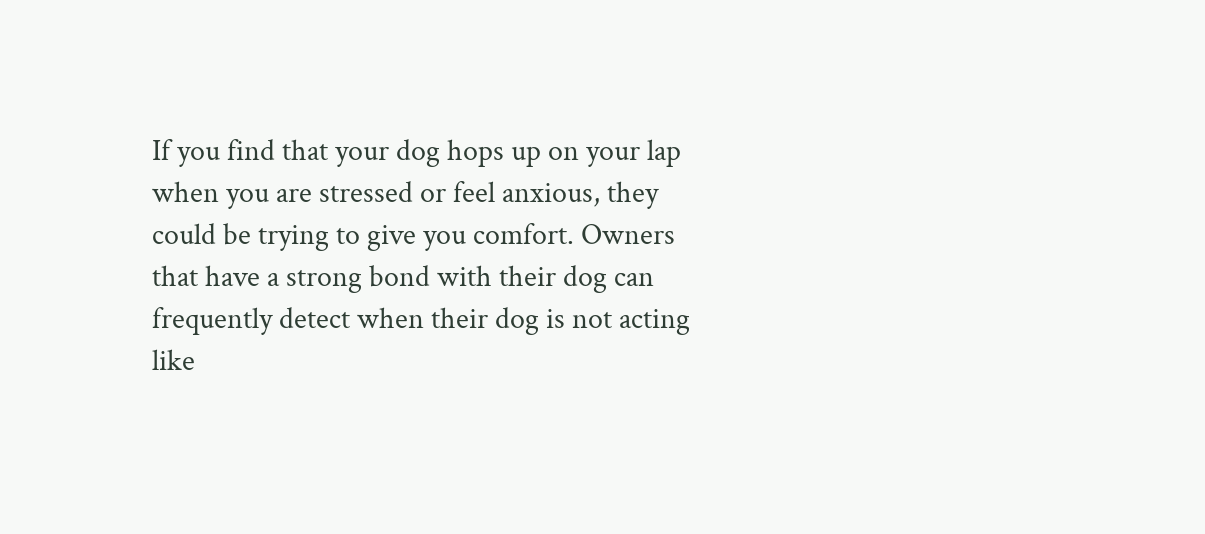If you find that your dog hops up on your lap when you are stressed or feel anxious, they could be trying to give you comfort. Owners that have a strong bond with their dog can frequently detect when their dog is not acting like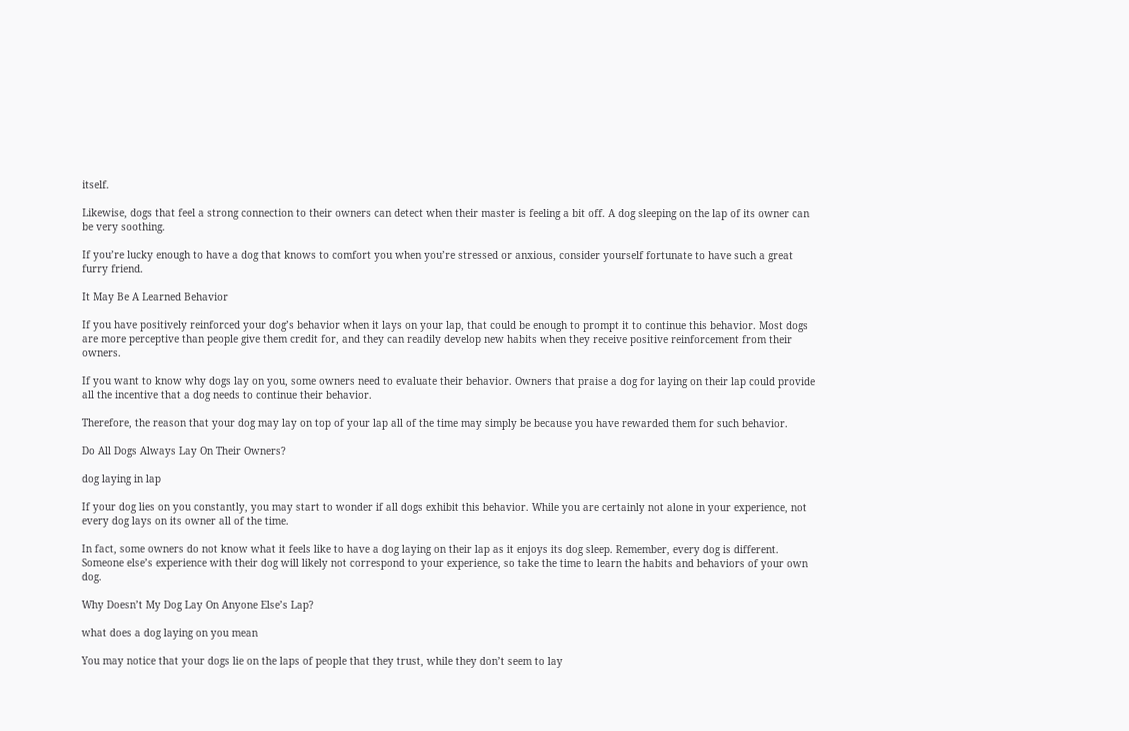itself.

Likewise, dogs that feel a strong connection to their owners can detect when their master is feeling a bit off. A dog sleeping on the lap of its owner can be very soothing.

If you’re lucky enough to have a dog that knows to comfort you when you’re stressed or anxious, consider yourself fortunate to have such a great furry friend.

It May Be A Learned Behavior

If you have positively reinforced your dog’s behavior when it lays on your lap, that could be enough to prompt it to continue this behavior. Most dogs are more perceptive than people give them credit for, and they can readily develop new habits when they receive positive reinforcement from their owners.

If you want to know why dogs lay on you, some owners need to evaluate their behavior. Owners that praise a dog for laying on their lap could provide all the incentive that a dog needs to continue their behavior.

Therefore, the reason that your dog may lay on top of your lap all of the time may simply be because you have rewarded them for such behavior.

Do All Dogs Always Lay On Their Owners?

dog laying in lap

If your dog lies on you constantly, you may start to wonder if all dogs exhibit this behavior. While you are certainly not alone in your experience, not every dog lays on its owner all of the time.

In fact, some owners do not know what it feels like to have a dog laying on their lap as it enjoys its dog sleep. Remember, every dog is different. Someone else’s experience with their dog will likely not correspond to your experience, so take the time to learn the habits and behaviors of your own dog.

Why Doesn’t My Dog Lay On Anyone Else’s Lap?

what does a dog laying on you mean

You may notice that your dogs lie on the laps of people that they trust, while they don’t seem to lay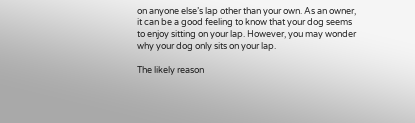on anyone else’s lap other than your own. As an owner, it can be a good feeling to know that your dog seems to enjoy sitting on your lap. However, you may wonder why your dog only sits on your lap.

The likely reason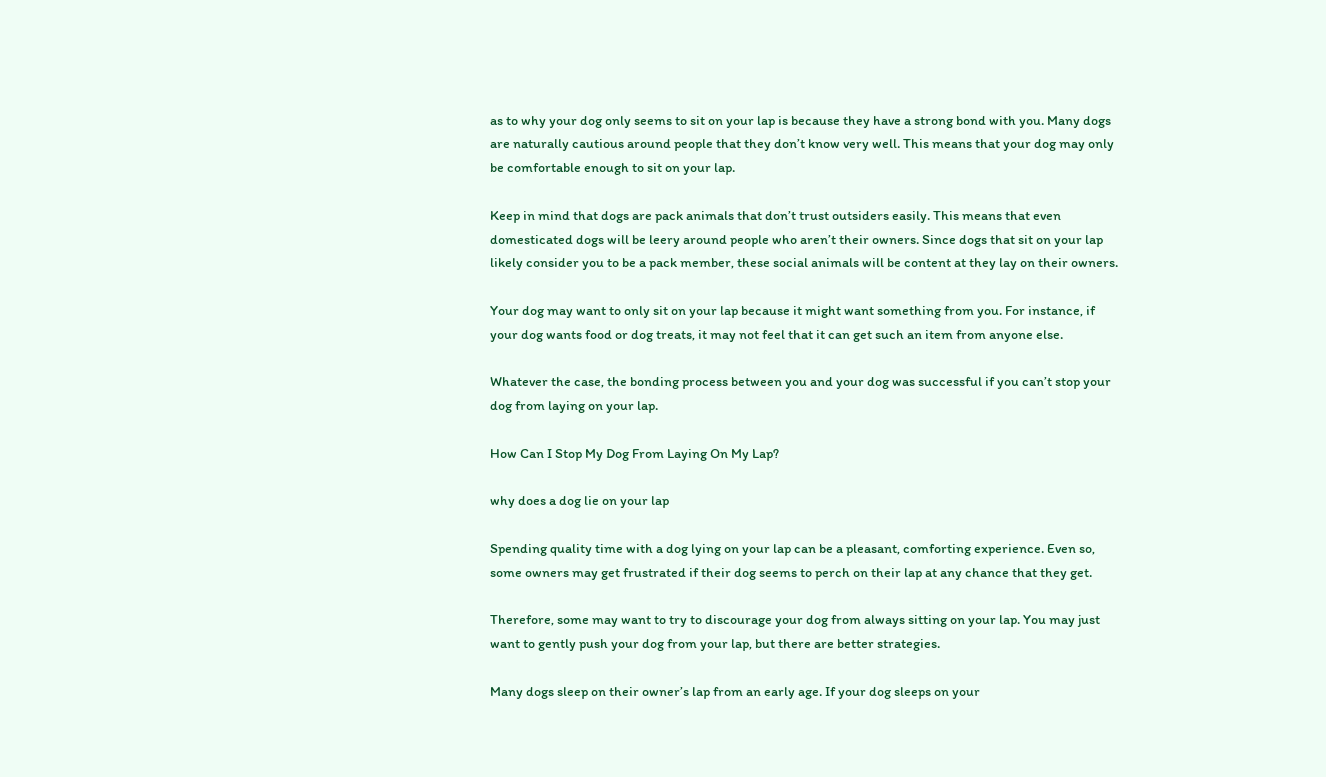as to why your dog only seems to sit on your lap is because they have a strong bond with you. Many dogs are naturally cautious around people that they don’t know very well. This means that your dog may only be comfortable enough to sit on your lap.

Keep in mind that dogs are pack animals that don’t trust outsiders easily. This means that even domesticated dogs will be leery around people who aren’t their owners. Since dogs that sit on your lap likely consider you to be a pack member, these social animals will be content at they lay on their owners.

Your dog may want to only sit on your lap because it might want something from you. For instance, if your dog wants food or dog treats, it may not feel that it can get such an item from anyone else.

Whatever the case, the bonding process between you and your dog was successful if you can’t stop your dog from laying on your lap.

How Can I Stop My Dog From Laying On My Lap?

why does a dog lie on your lap

Spending quality time with a dog lying on your lap can be a pleasant, comforting experience. Even so, some owners may get frustrated if their dog seems to perch on their lap at any chance that they get.

Therefore, some may want to try to discourage your dog from always sitting on your lap. You may just want to gently push your dog from your lap, but there are better strategies.

Many dogs sleep on their owner’s lap from an early age. If your dog sleeps on your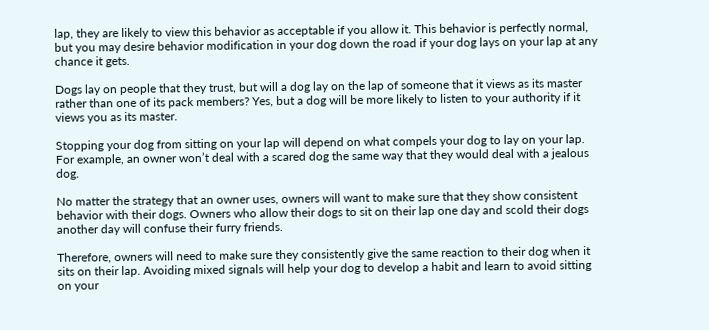lap, they are likely to view this behavior as acceptable if you allow it. This behavior is perfectly normal, but you may desire behavior modification in your dog down the road if your dog lays on your lap at any chance it gets.

Dogs lay on people that they trust, but will a dog lay on the lap of someone that it views as its master rather than one of its pack members? Yes, but a dog will be more likely to listen to your authority if it views you as its master.

Stopping your dog from sitting on your lap will depend on what compels your dog to lay on your lap. For example, an owner won’t deal with a scared dog the same way that they would deal with a jealous dog.

No matter the strategy that an owner uses, owners will want to make sure that they show consistent behavior with their dogs. Owners who allow their dogs to sit on their lap one day and scold their dogs another day will confuse their furry friends.

Therefore, owners will need to make sure they consistently give the same reaction to their dog when it sits on their lap. Avoiding mixed signals will help your dog to develop a habit and learn to avoid sitting on your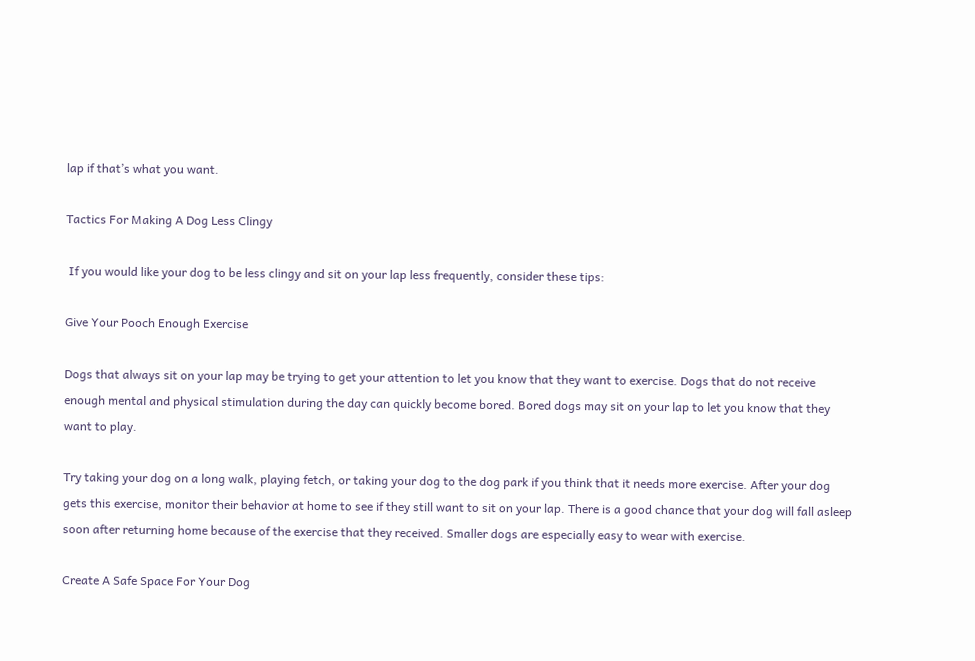lap if that’s what you want.

Tactics For Making A Dog Less Clingy

 If you would like your dog to be less clingy and sit on your lap less frequently, consider these tips:

Give Your Pooch Enough Exercise

Dogs that always sit on your lap may be trying to get your attention to let you know that they want to exercise. Dogs that do not receive enough mental and physical stimulation during the day can quickly become bored. Bored dogs may sit on your lap to let you know that they want to play.

Try taking your dog on a long walk, playing fetch, or taking your dog to the dog park if you think that it needs more exercise. After your dog gets this exercise, monitor their behavior at home to see if they still want to sit on your lap. There is a good chance that your dog will fall asleep soon after returning home because of the exercise that they received. Smaller dogs are especially easy to wear with exercise.

Create A Safe Space For Your Dog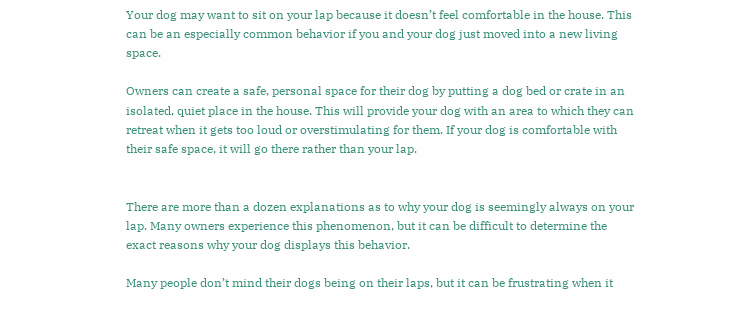Your dog may want to sit on your lap because it doesn’t feel comfortable in the house. This can be an especially common behavior if you and your dog just moved into a new living space.

Owners can create a safe, personal space for their dog by putting a dog bed or crate in an isolated, quiet place in the house. This will provide your dog with an area to which they can retreat when it gets too loud or overstimulating for them. If your dog is comfortable with their safe space, it will go there rather than your lap.


There are more than a dozen explanations as to why your dog is seemingly always on your lap. Many owners experience this phenomenon, but it can be difficult to determine the exact reasons why your dog displays this behavior.

Many people don’t mind their dogs being on their laps, but it can be frustrating when it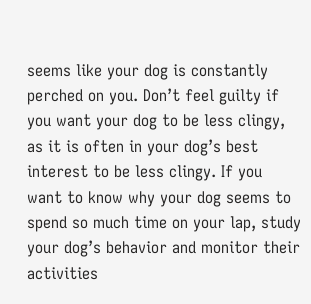seems like your dog is constantly perched on you. Don’t feel guilty if you want your dog to be less clingy, as it is often in your dog’s best interest to be less clingy. If you want to know why your dog seems to spend so much time on your lap, study your dog’s behavior and monitor their activities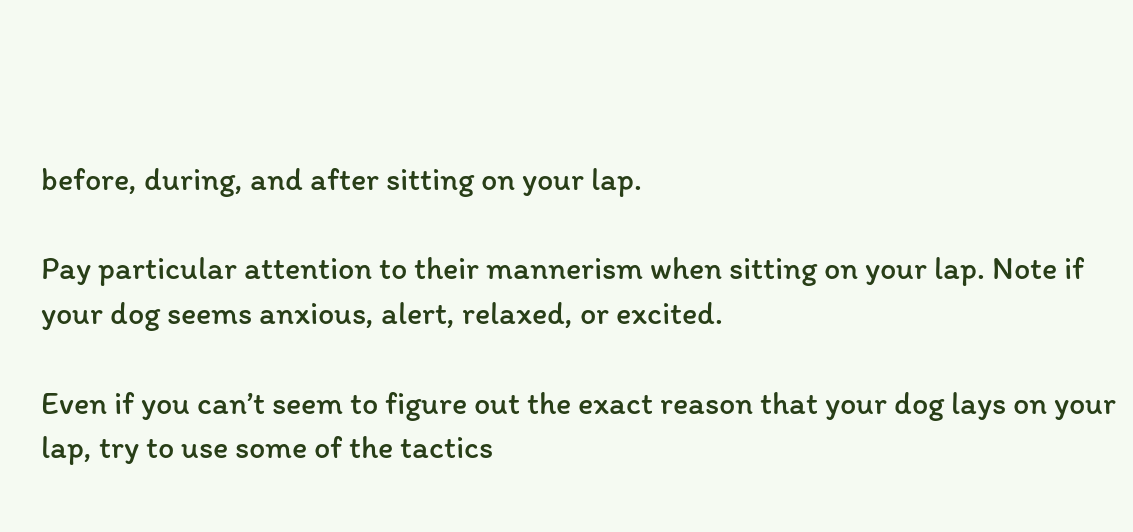before, during, and after sitting on your lap.

Pay particular attention to their mannerism when sitting on your lap. Note if your dog seems anxious, alert, relaxed, or excited.

Even if you can’t seem to figure out the exact reason that your dog lays on your lap, try to use some of the tactics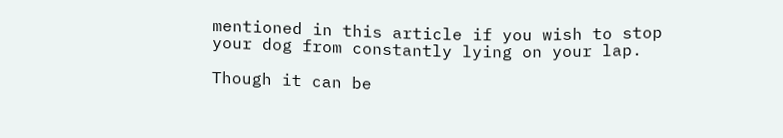mentioned in this article if you wish to stop your dog from constantly lying on your lap.

Though it can be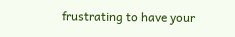frustrating to have your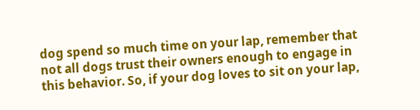dog spend so much time on your lap, remember that not all dogs trust their owners enough to engage in this behavior. So, if your dog loves to sit on your lap,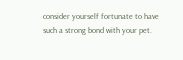consider yourself fortunate to have such a strong bond with your pet.